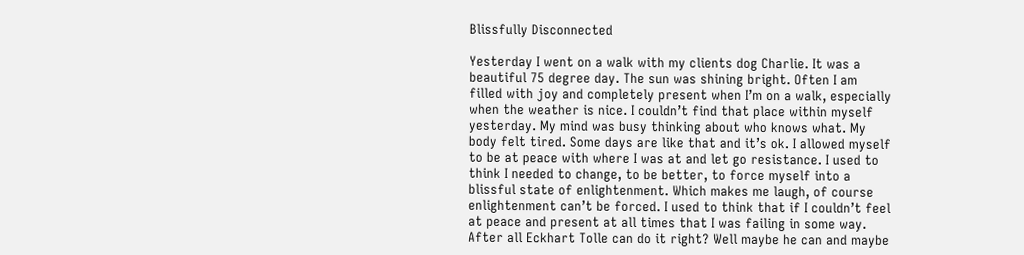Blissfully Disconnected

Yesterday I went on a walk with my clients dog Charlie. It was a beautiful 75 degree day. The sun was shining bright. Often I am filled with joy and completely present when I’m on a walk, especially when the weather is nice. I couldn’t find that place within myself yesterday. My mind was busy thinking about who knows what. My body felt tired. Some days are like that and it’s ok. I allowed myself to be at peace with where I was at and let go resistance. I used to think I needed to change, to be better, to force myself into a blissful state of enlightenment. Which makes me laugh, of course enlightenment can’t be forced. I used to think that if I couldn’t feel at peace and present at all times that I was failing in some way. After all Eckhart Tolle can do it right? Well maybe he can and maybe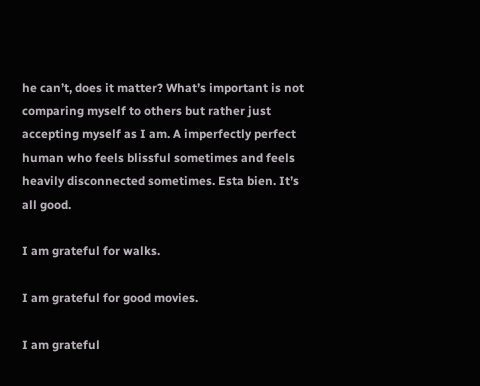he can’t, does it matter? What’s important is not comparing myself to others but rather just accepting myself as I am. A imperfectly perfect human who feels blissful sometimes and feels heavily disconnected sometimes. Esta bien. It’s all good.

I am grateful for walks.

I am grateful for good movies.

I am grateful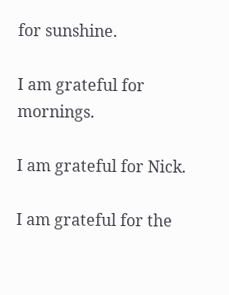for sunshine.

I am grateful for mornings.

I am grateful for Nick.

I am grateful for the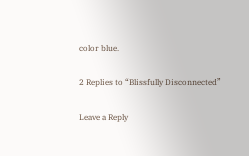color blue.

2 Replies to “Blissfully Disconnected”

Leave a Reply